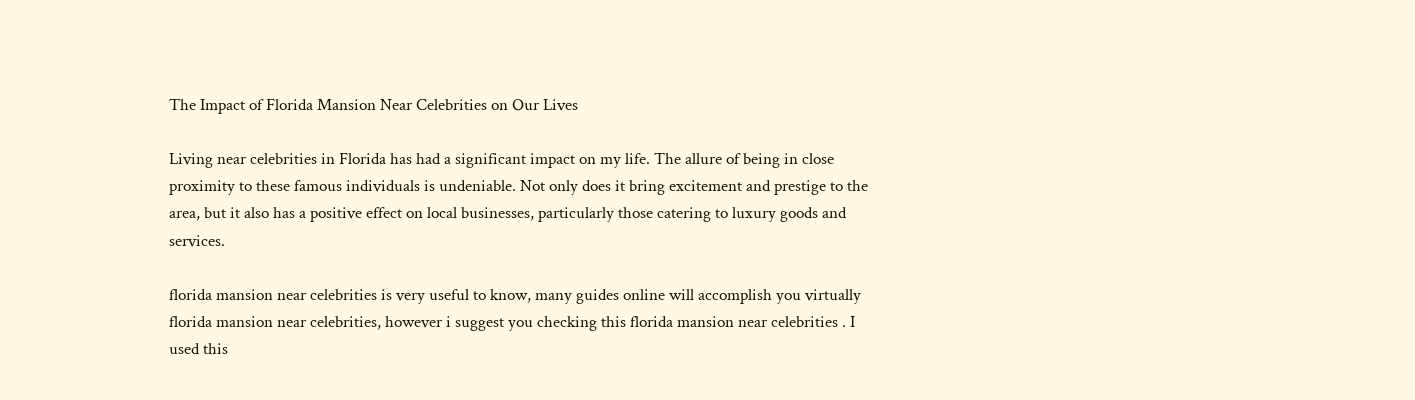The Impact of Florida Mansion Near Celebrities on Our Lives

Living near celebrities in Florida has had a significant impact on my life. The allure of being in close proximity to these famous individuals is undeniable. Not only does it bring excitement and prestige to the area, but it also has a positive effect on local businesses, particularly those catering to luxury goods and services.

florida mansion near celebrities is very useful to know, many guides online will accomplish you virtually florida mansion near celebrities, however i suggest you checking this florida mansion near celebrities . I used this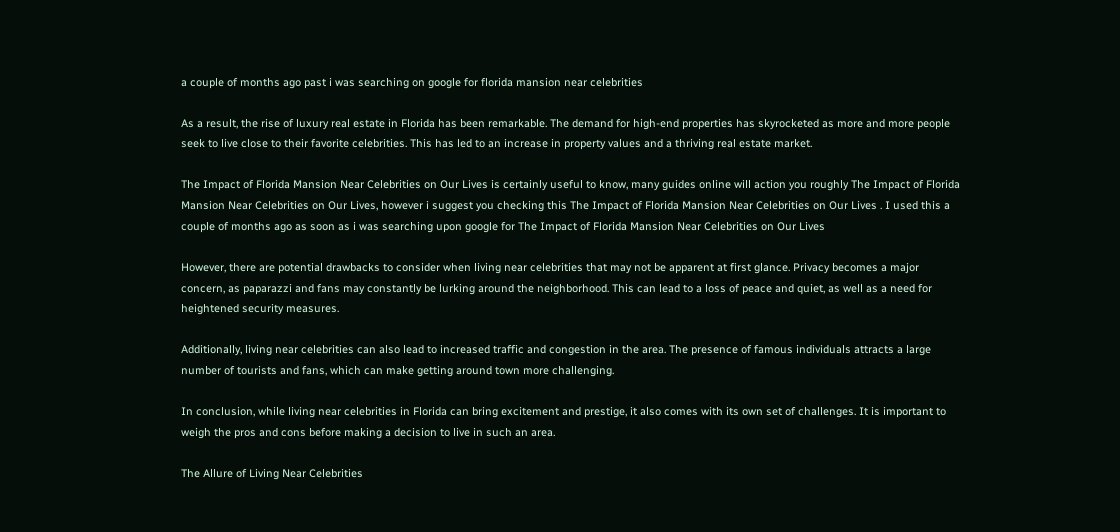a couple of months ago past i was searching on google for florida mansion near celebrities

As a result, the rise of luxury real estate in Florida has been remarkable. The demand for high-end properties has skyrocketed as more and more people seek to live close to their favorite celebrities. This has led to an increase in property values and a thriving real estate market.

The Impact of Florida Mansion Near Celebrities on Our Lives is certainly useful to know, many guides online will action you roughly The Impact of Florida Mansion Near Celebrities on Our Lives, however i suggest you checking this The Impact of Florida Mansion Near Celebrities on Our Lives . I used this a couple of months ago as soon as i was searching upon google for The Impact of Florida Mansion Near Celebrities on Our Lives

However, there are potential drawbacks to consider when living near celebrities that may not be apparent at first glance. Privacy becomes a major concern, as paparazzi and fans may constantly be lurking around the neighborhood. This can lead to a loss of peace and quiet, as well as a need for heightened security measures.

Additionally, living near celebrities can also lead to increased traffic and congestion in the area. The presence of famous individuals attracts a large number of tourists and fans, which can make getting around town more challenging.

In conclusion, while living near celebrities in Florida can bring excitement and prestige, it also comes with its own set of challenges. It is important to weigh the pros and cons before making a decision to live in such an area.

The Allure of Living Near Celebrities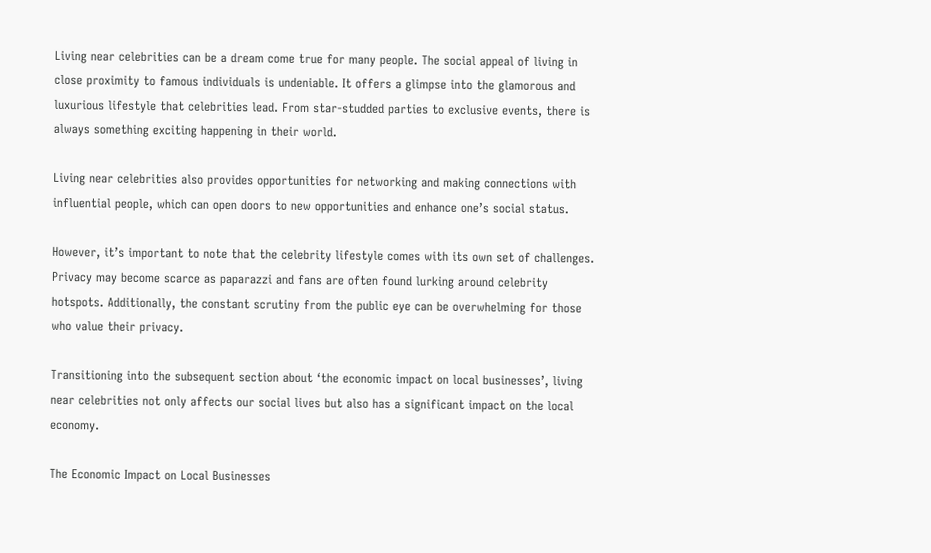Living near celebrities can be a dream come true for many people. The social appeal of living in close proximity to famous individuals is undeniable. It offers a glimpse into the glamorous and luxurious lifestyle that celebrities lead. From star-studded parties to exclusive events, there is always something exciting happening in their world.

Living near celebrities also provides opportunities for networking and making connections with influential people, which can open doors to new opportunities and enhance one’s social status.

However, it’s important to note that the celebrity lifestyle comes with its own set of challenges. Privacy may become scarce as paparazzi and fans are often found lurking around celebrity hotspots. Additionally, the constant scrutiny from the public eye can be overwhelming for those who value their privacy.

Transitioning into the subsequent section about ‘the economic impact on local businesses’, living near celebrities not only affects our social lives but also has a significant impact on the local economy.

The Economic Impact on Local Businesses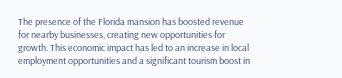The presence of the Florida mansion has boosted revenue for nearby businesses, creating new opportunities for growth. This economic impact has led to an increase in local employment opportunities and a significant tourism boost in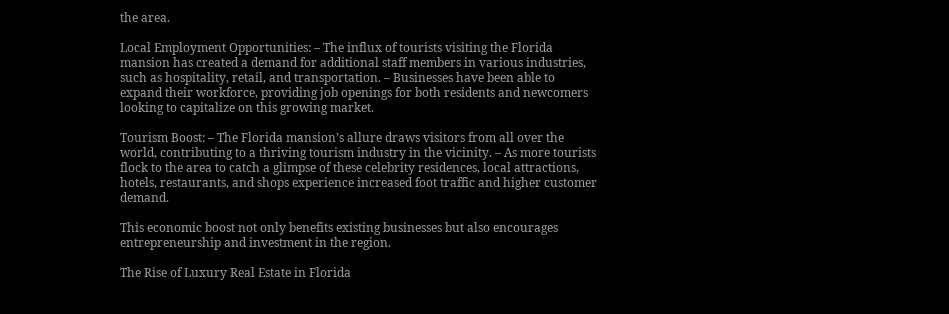the area.

Local Employment Opportunities: – The influx of tourists visiting the Florida mansion has created a demand for additional staff members in various industries, such as hospitality, retail, and transportation. – Businesses have been able to expand their workforce, providing job openings for both residents and newcomers looking to capitalize on this growing market.

Tourism Boost: – The Florida mansion’s allure draws visitors from all over the world, contributing to a thriving tourism industry in the vicinity. – As more tourists flock to the area to catch a glimpse of these celebrity residences, local attractions, hotels, restaurants, and shops experience increased foot traffic and higher customer demand.

This economic boost not only benefits existing businesses but also encourages entrepreneurship and investment in the region.

The Rise of Luxury Real Estate in Florida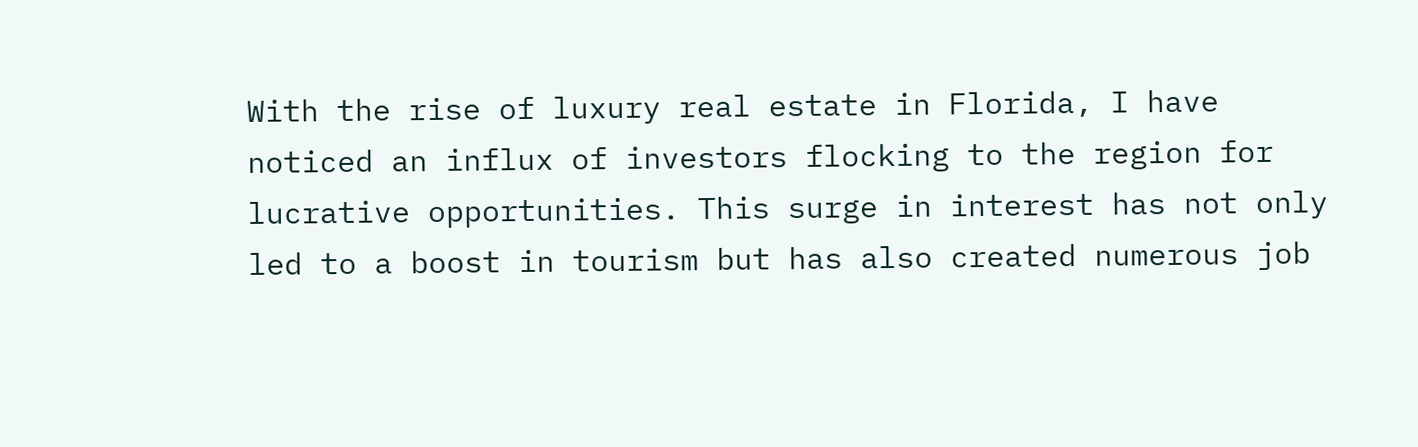With the rise of luxury real estate in Florida, I have noticed an influx of investors flocking to the region for lucrative opportunities. This surge in interest has not only led to a boost in tourism but has also created numerous job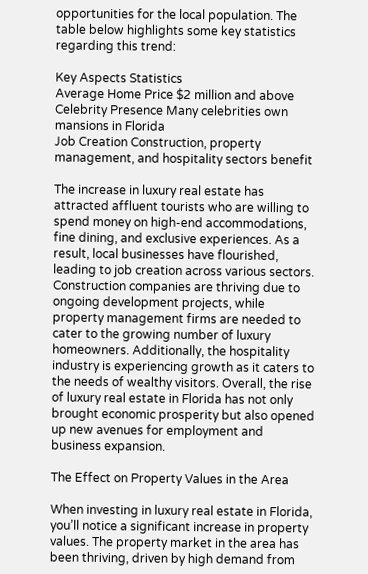opportunities for the local population. The table below highlights some key statistics regarding this trend:

Key Aspects Statistics
Average Home Price $2 million and above
Celebrity Presence Many celebrities own mansions in Florida
Job Creation Construction, property management, and hospitality sectors benefit

The increase in luxury real estate has attracted affluent tourists who are willing to spend money on high-end accommodations, fine dining, and exclusive experiences. As a result, local businesses have flourished, leading to job creation across various sectors. Construction companies are thriving due to ongoing development projects, while property management firms are needed to cater to the growing number of luxury homeowners. Additionally, the hospitality industry is experiencing growth as it caters to the needs of wealthy visitors. Overall, the rise of luxury real estate in Florida has not only brought economic prosperity but also opened up new avenues for employment and business expansion.

The Effect on Property Values in the Area

When investing in luxury real estate in Florida, you’ll notice a significant increase in property values. The property market in the area has been thriving, driven by high demand from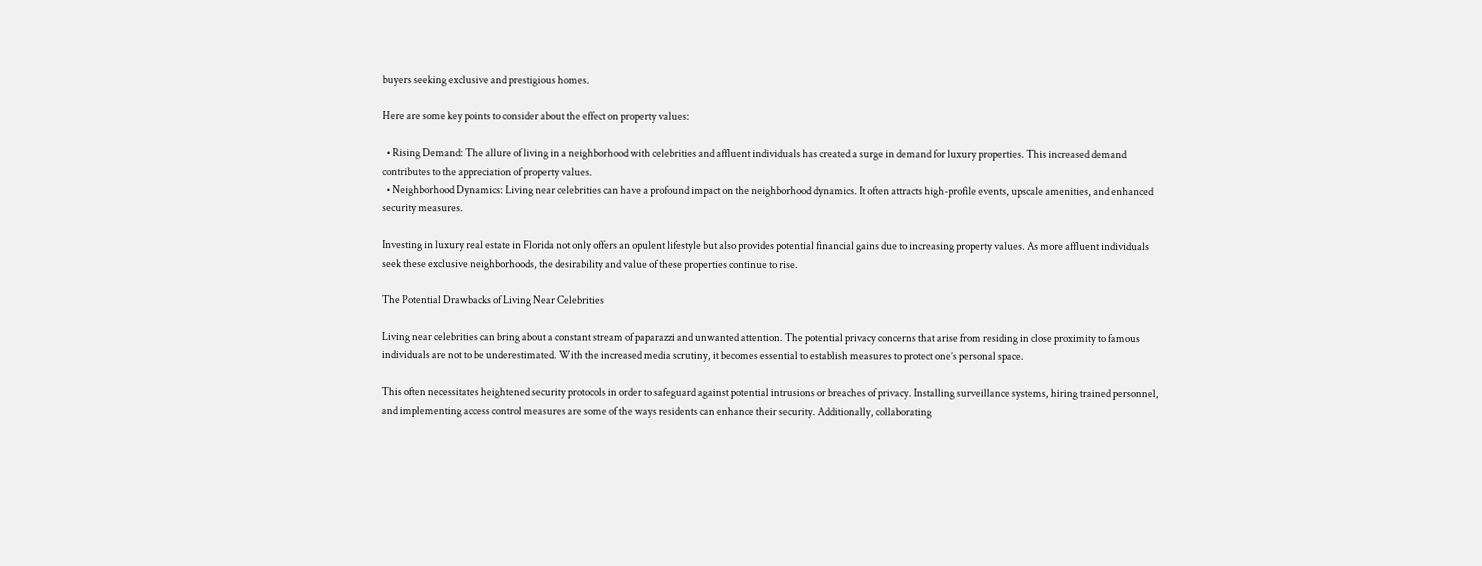buyers seeking exclusive and prestigious homes.

Here are some key points to consider about the effect on property values:

  • Rising Demand: The allure of living in a neighborhood with celebrities and affluent individuals has created a surge in demand for luxury properties. This increased demand contributes to the appreciation of property values.
  • Neighborhood Dynamics: Living near celebrities can have a profound impact on the neighborhood dynamics. It often attracts high-profile events, upscale amenities, and enhanced security measures.

Investing in luxury real estate in Florida not only offers an opulent lifestyle but also provides potential financial gains due to increasing property values. As more affluent individuals seek these exclusive neighborhoods, the desirability and value of these properties continue to rise.

The Potential Drawbacks of Living Near Celebrities

Living near celebrities can bring about a constant stream of paparazzi and unwanted attention. The potential privacy concerns that arise from residing in close proximity to famous individuals are not to be underestimated. With the increased media scrutiny, it becomes essential to establish measures to protect one’s personal space.

This often necessitates heightened security protocols in order to safeguard against potential intrusions or breaches of privacy. Installing surveillance systems, hiring trained personnel, and implementing access control measures are some of the ways residents can enhance their security. Additionally, collaborating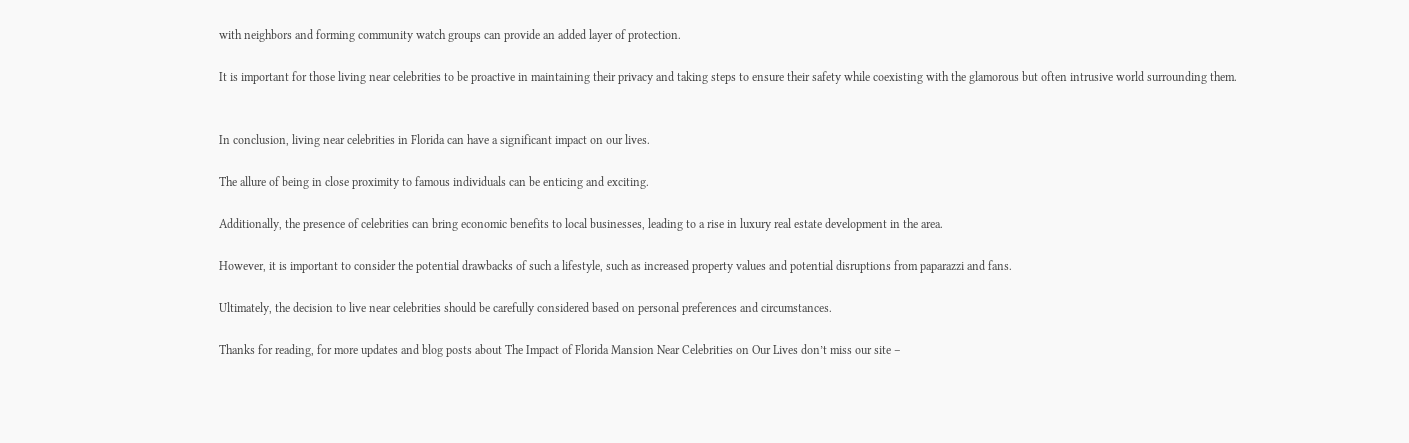with neighbors and forming community watch groups can provide an added layer of protection.

It is important for those living near celebrities to be proactive in maintaining their privacy and taking steps to ensure their safety while coexisting with the glamorous but often intrusive world surrounding them.


In conclusion, living near celebrities in Florida can have a significant impact on our lives.

The allure of being in close proximity to famous individuals can be enticing and exciting.

Additionally, the presence of celebrities can bring economic benefits to local businesses, leading to a rise in luxury real estate development in the area.

However, it is important to consider the potential drawbacks of such a lifestyle, such as increased property values and potential disruptions from paparazzi and fans.

Ultimately, the decision to live near celebrities should be carefully considered based on personal preferences and circumstances.

Thanks for reading, for more updates and blog posts about The Impact of Florida Mansion Near Celebrities on Our Lives don’t miss our site –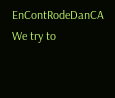EnContRodeDanCA We try to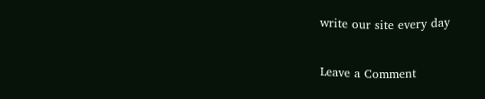write our site every day

Leave a Comment